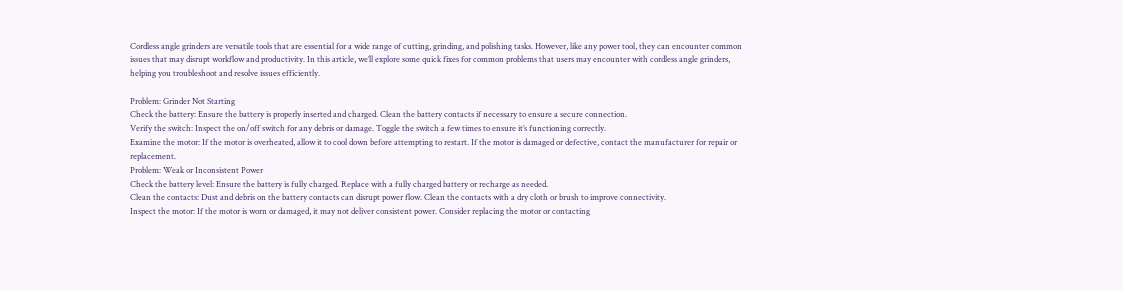Cordless angle grinders are versatile tools that are essential for a wide range of cutting, grinding, and polishing tasks. However, like any power tool, they can encounter common issues that may disrupt workflow and productivity. In this article, we’ll explore some quick fixes for common problems that users may encounter with cordless angle grinders, helping you troubleshoot and resolve issues efficiently.

Problem: Grinder Not Starting
Check the battery: Ensure the battery is properly inserted and charged. Clean the battery contacts if necessary to ensure a secure connection.
Verify the switch: Inspect the on/off switch for any debris or damage. Toggle the switch a few times to ensure it’s functioning correctly.
Examine the motor: If the motor is overheated, allow it to cool down before attempting to restart. If the motor is damaged or defective, contact the manufacturer for repair or replacement.
Problem: Weak or Inconsistent Power
Check the battery level: Ensure the battery is fully charged. Replace with a fully charged battery or recharge as needed.
Clean the contacts: Dust and debris on the battery contacts can disrupt power flow. Clean the contacts with a dry cloth or brush to improve connectivity.
Inspect the motor: If the motor is worn or damaged, it may not deliver consistent power. Consider replacing the motor or contacting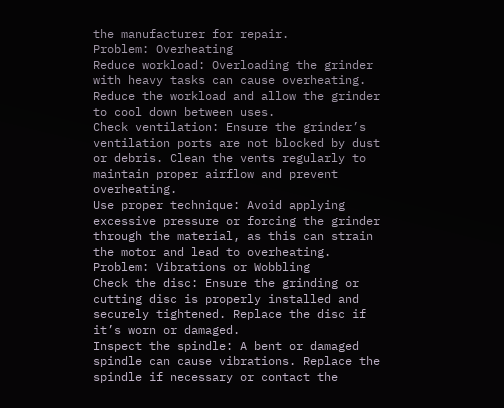the manufacturer for repair.
Problem: Overheating
Reduce workload: Overloading the grinder with heavy tasks can cause overheating. Reduce the workload and allow the grinder to cool down between uses.
Check ventilation: Ensure the grinder’s ventilation ports are not blocked by dust or debris. Clean the vents regularly to maintain proper airflow and prevent overheating.
Use proper technique: Avoid applying excessive pressure or forcing the grinder through the material, as this can strain the motor and lead to overheating.
Problem: Vibrations or Wobbling
Check the disc: Ensure the grinding or cutting disc is properly installed and securely tightened. Replace the disc if it’s worn or damaged.
Inspect the spindle: A bent or damaged spindle can cause vibrations. Replace the spindle if necessary or contact the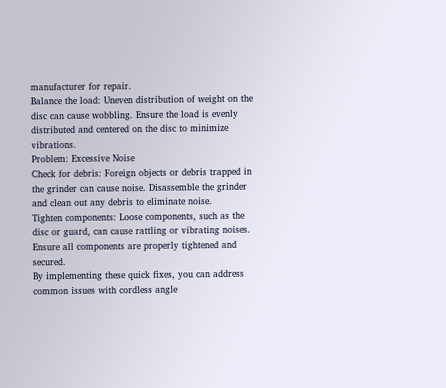manufacturer for repair.
Balance the load: Uneven distribution of weight on the disc can cause wobbling. Ensure the load is evenly distributed and centered on the disc to minimize vibrations.
Problem: Excessive Noise
Check for debris: Foreign objects or debris trapped in the grinder can cause noise. Disassemble the grinder and clean out any debris to eliminate noise.
Tighten components: Loose components, such as the disc or guard, can cause rattling or vibrating noises. Ensure all components are properly tightened and secured.
By implementing these quick fixes, you can address common issues with cordless angle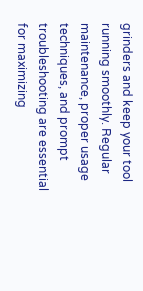grinders and keep your tool running smoothly. Regular maintenance, proper usage techniques, and prompt troubleshooting are essential for maximizing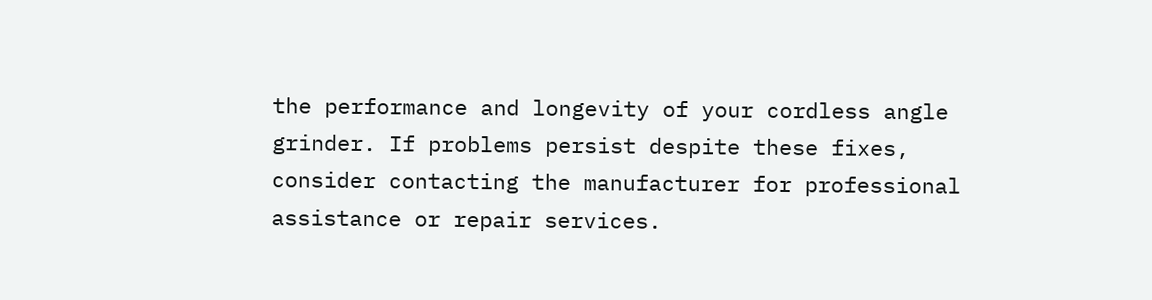the performance and longevity of your cordless angle grinder. If problems persist despite these fixes, consider contacting the manufacturer for professional assistance or repair services.